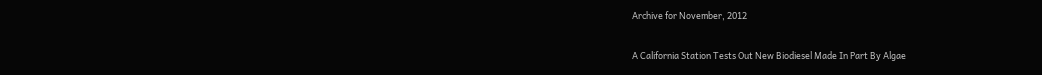Archive for November, 2012

A California Station Tests Out New Biodiesel Made In Part By Algae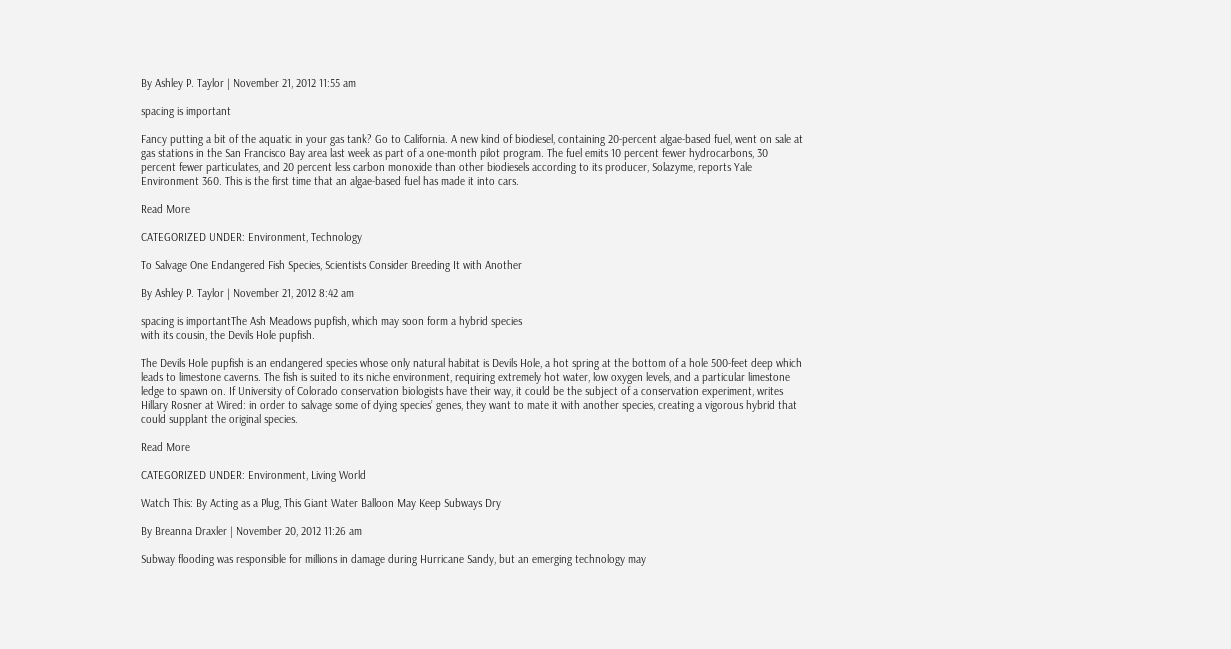By Ashley P. Taylor | November 21, 2012 11:55 am

spacing is important

Fancy putting a bit of the aquatic in your gas tank? Go to California. A new kind of biodiesel, containing 20-percent algae-based fuel, went on sale at gas stations in the San Francisco Bay area last week as part of a one-month pilot program. The fuel emits 10 percent fewer hydrocarbons, 30 percent fewer particulates, and 20 percent less carbon monoxide than other biodiesels according to its producer, Solazyme, reports Yale Environment 360. This is the first time that an algae-based fuel has made it into cars.

Read More

CATEGORIZED UNDER: Environment, Technology

To Salvage One Endangered Fish Species, Scientists Consider Breeding It with Another

By Ashley P. Taylor | November 21, 2012 8:42 am

spacing is importantThe Ash Meadows pupfish, which may soon form a hybrid species
with its cousin, the Devils Hole pupfish.

The Devils Hole pupfish is an endangered species whose only natural habitat is Devils Hole, a hot spring at the bottom of a hole 500-feet deep which leads to limestone caverns. The fish is suited to its niche environment, requiring extremely hot water, low oxygen levels, and a particular limestone ledge to spawn on. If University of Colorado conservation biologists have their way, it could be the subject of a conservation experiment, writes Hillary Rosner at Wired: in order to salvage some of dying species’ genes, they want to mate it with another species, creating a vigorous hybrid that could supplant the original species.

Read More

CATEGORIZED UNDER: Environment, Living World

Watch This: By Acting as a Plug, This Giant Water Balloon May Keep Subways Dry

By Breanna Draxler | November 20, 2012 11:26 am

Subway flooding was responsible for millions in damage during Hurricane Sandy, but an emerging technology may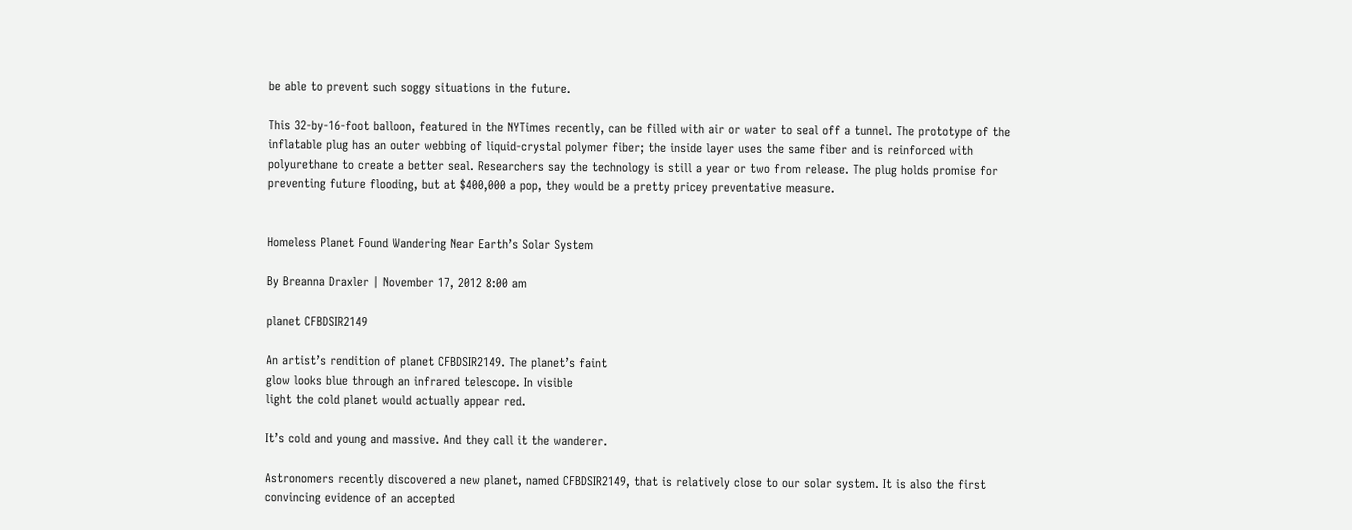be able to prevent such soggy situations in the future.

This 32-by-16-foot balloon, featured in the NYTimes recently, can be filled with air or water to seal off a tunnel. The prototype of the inflatable plug has an outer webbing of liquid-crystal polymer fiber; the inside layer uses the same fiber and is reinforced with polyurethane to create a better seal. Researchers say the technology is still a year or two from release. The plug holds promise for preventing future flooding, but at $400,000 a pop, they would be a pretty pricey preventative measure.


Homeless Planet Found Wandering Near Earth’s Solar System

By Breanna Draxler | November 17, 2012 8:00 am

planet CFBDSIR2149

An artist’s rendition of planet CFBDSIR2149. The planet’s faint
glow looks blue through an infrared telescope. In visible
light the cold planet would actually appear red.

It’s cold and young and massive. And they call it the wanderer.

Astronomers recently discovered a new planet, named CFBDSIR2149, that is relatively close to our solar system. It is also the first convincing evidence of an accepted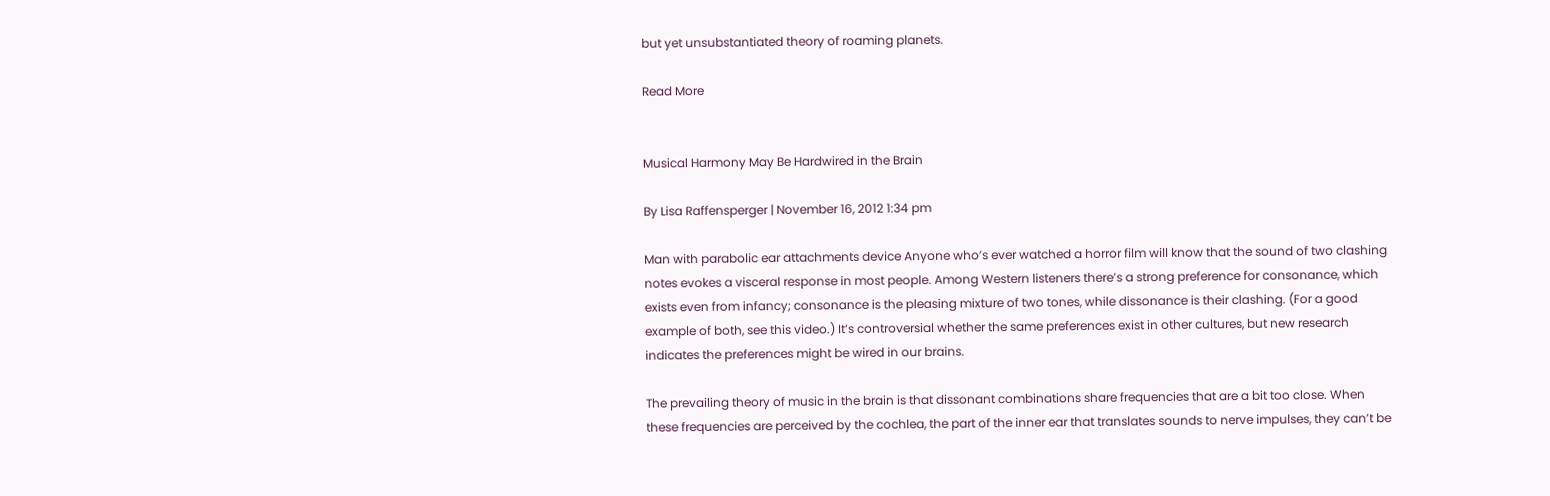but yet unsubstantiated theory of roaming planets.

Read More


Musical Harmony May Be Hardwired in the Brain

By Lisa Raffensperger | November 16, 2012 1:34 pm

Man with parabolic ear attachments device Anyone who’s ever watched a horror film will know that the sound of two clashing notes evokes a visceral response in most people. Among Western listeners there’s a strong preference for consonance, which exists even from infancy; consonance is the pleasing mixture of two tones, while dissonance is their clashing. (For a good example of both, see this video.) It’s controversial whether the same preferences exist in other cultures, but new research indicates the preferences might be wired in our brains.

The prevailing theory of music in the brain is that dissonant combinations share frequencies that are a bit too close. When these frequencies are perceived by the cochlea, the part of the inner ear that translates sounds to nerve impulses, they can’t be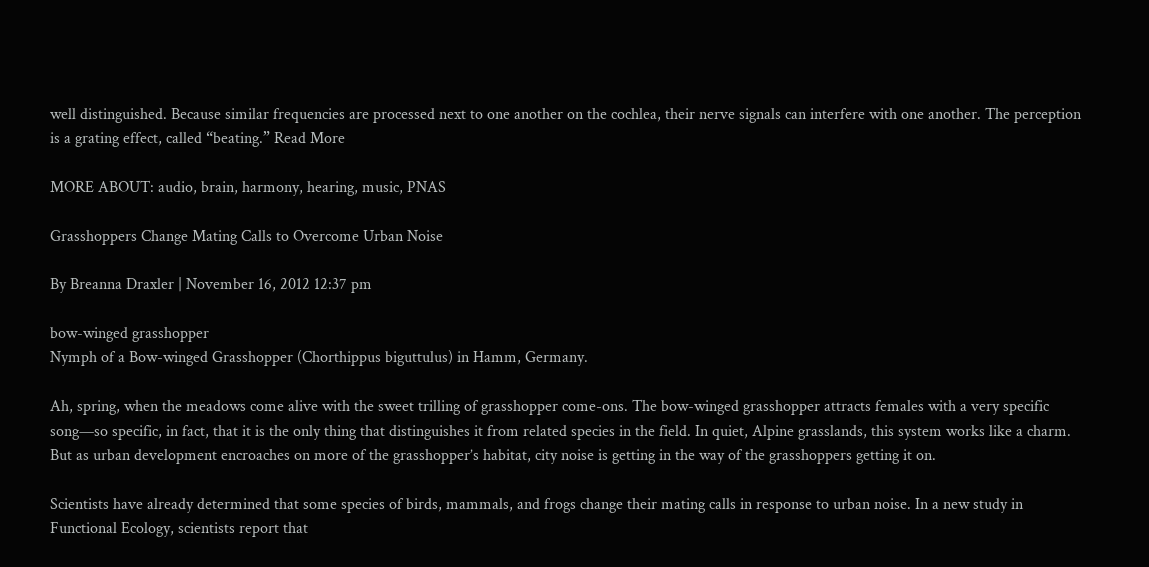well distinguished. Because similar frequencies are processed next to one another on the cochlea, their nerve signals can interfere with one another. The perception is a grating effect, called “beating.” Read More

MORE ABOUT: audio, brain, harmony, hearing, music, PNAS

Grasshoppers Change Mating Calls to Overcome Urban Noise

By Breanna Draxler | November 16, 2012 12:37 pm

bow-winged grasshopper
Nymph of a Bow-winged Grasshopper (Chorthippus biguttulus) in Hamm, Germany.

Ah, spring, when the meadows come alive with the sweet trilling of grasshopper come-ons. The bow-winged grasshopper attracts females with a very specific song—so specific, in fact, that it is the only thing that distinguishes it from related species in the field. In quiet, Alpine grasslands, this system works like a charm. But as urban development encroaches on more of the grasshopper’s habitat, city noise is getting in the way of the grasshoppers getting it on.

Scientists have already determined that some species of birds, mammals, and frogs change their mating calls in response to urban noise. In a new study in Functional Ecology, scientists report that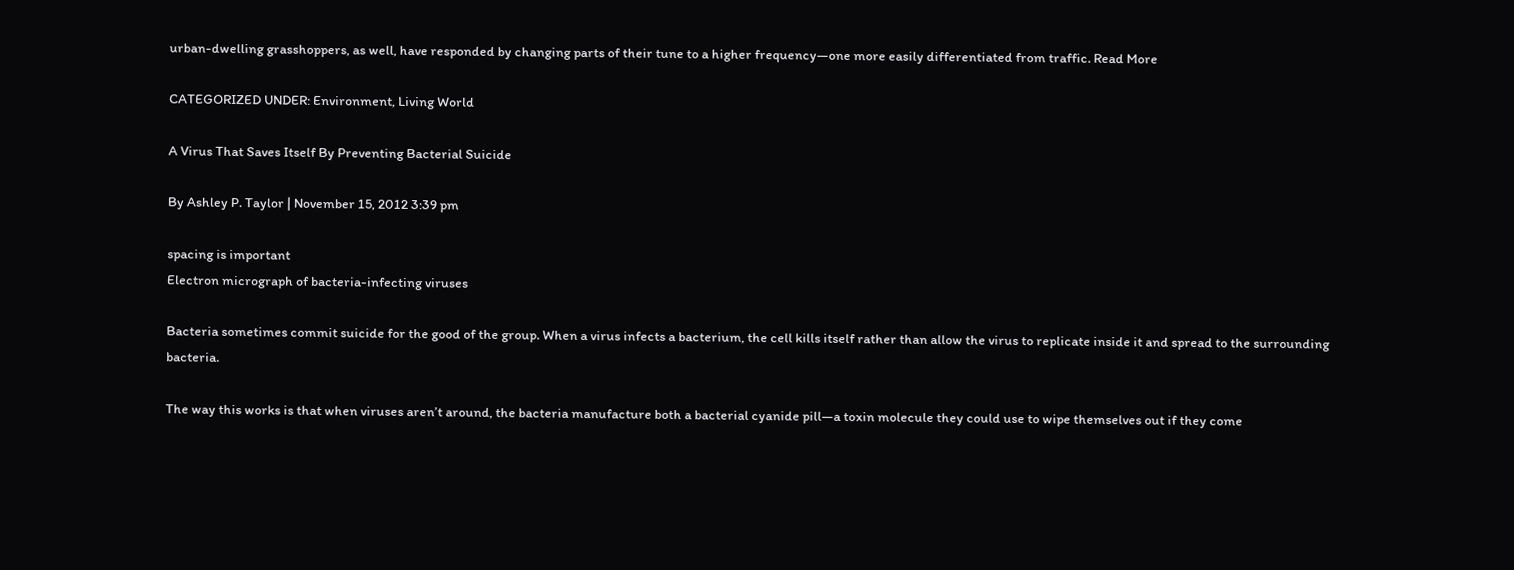urban-dwelling grasshoppers, as well, have responded by changing parts of their tune to a higher frequency—one more easily differentiated from traffic. Read More

CATEGORIZED UNDER: Environment, Living World

A Virus That Saves Itself By Preventing Bacterial Suicide

By Ashley P. Taylor | November 15, 2012 3:39 pm

spacing is important
Electron micrograph of bacteria-infecting viruses

Bacteria sometimes commit suicide for the good of the group. When a virus infects a bacterium, the cell kills itself rather than allow the virus to replicate inside it and spread to the surrounding bacteria.

The way this works is that when viruses aren’t around, the bacteria manufacture both a bacterial cyanide pill—a toxin molecule they could use to wipe themselves out if they come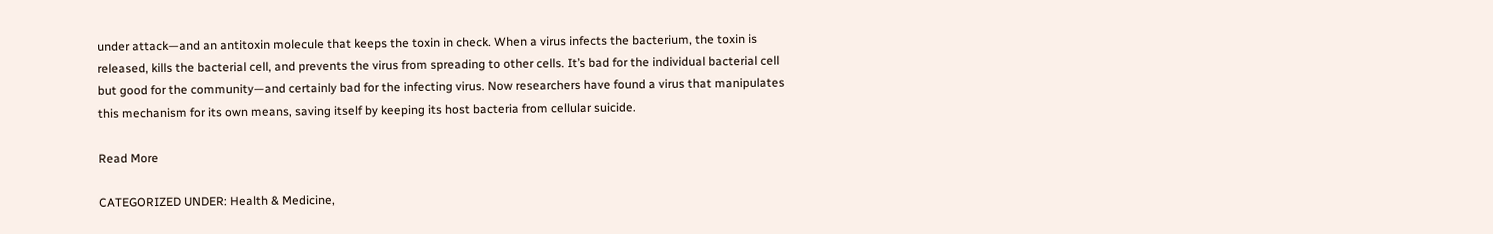under attack—and an antitoxin molecule that keeps the toxin in check. When a virus infects the bacterium, the toxin is released, kills the bacterial cell, and prevents the virus from spreading to other cells. It’s bad for the individual bacterial cell but good for the community—and certainly bad for the infecting virus. Now researchers have found a virus that manipulates this mechanism for its own means, saving itself by keeping its host bacteria from cellular suicide.

Read More

CATEGORIZED UNDER: Health & Medicine,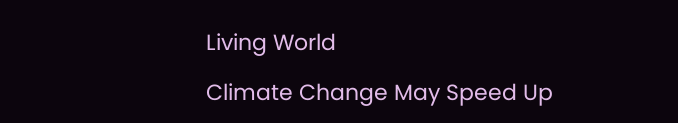Living World

Climate Change May Speed Up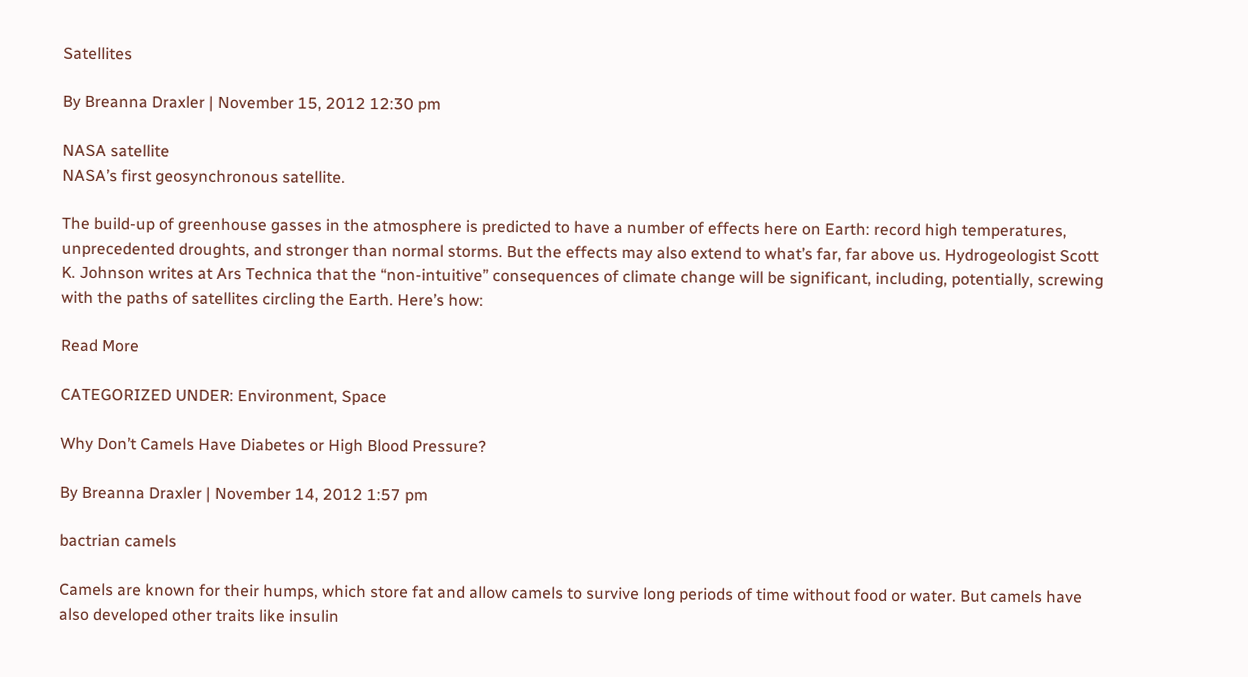Satellites

By Breanna Draxler | November 15, 2012 12:30 pm

NASA satellite
NASA’s first geosynchronous satellite.

The build-up of greenhouse gasses in the atmosphere is predicted to have a number of effects here on Earth: record high temperatures, unprecedented droughts, and stronger than normal storms. But the effects may also extend to what’s far, far above us. Hydrogeologist Scott K. Johnson writes at Ars Technica that the “non-intuitive” consequences of climate change will be significant, including, potentially, screwing with the paths of satellites circling the Earth. Here’s how:

Read More

CATEGORIZED UNDER: Environment, Space

Why Don’t Camels Have Diabetes or High Blood Pressure?

By Breanna Draxler | November 14, 2012 1:57 pm

bactrian camels

Camels are known for their humps, which store fat and allow camels to survive long periods of time without food or water. But camels have also developed other traits like insulin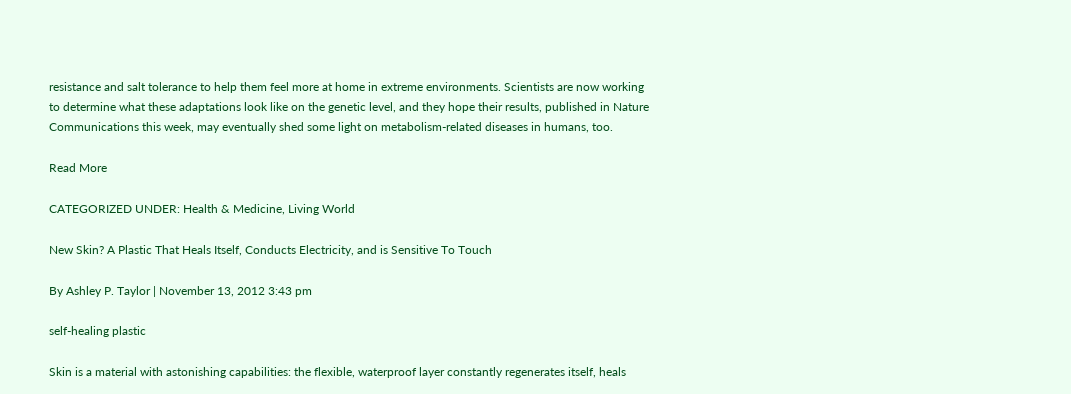resistance and salt tolerance to help them feel more at home in extreme environments. Scientists are now working to determine what these adaptations look like on the genetic level, and they hope their results, published in Nature Communications this week, may eventually shed some light on metabolism-related diseases in humans, too.

Read More

CATEGORIZED UNDER: Health & Medicine, Living World

New Skin? A Plastic That Heals Itself, Conducts Electricity, and is Sensitive To Touch

By Ashley P. Taylor | November 13, 2012 3:43 pm

self-healing plastic

Skin is a material with astonishing capabilities: the flexible, waterproof layer constantly regenerates itself, heals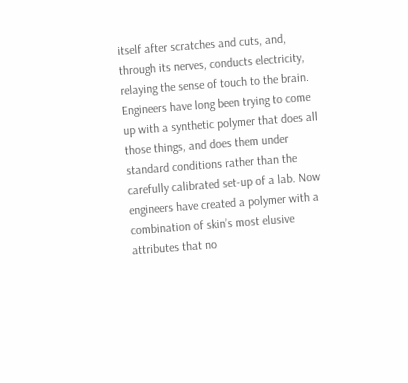itself after scratches and cuts, and, through its nerves, conducts electricity, relaying the sense of touch to the brain. Engineers have long been trying to come up with a synthetic polymer that does all those things, and does them under standard conditions rather than the carefully calibrated set-up of a lab. Now engineers have created a polymer with a combination of skin’s most elusive attributes that no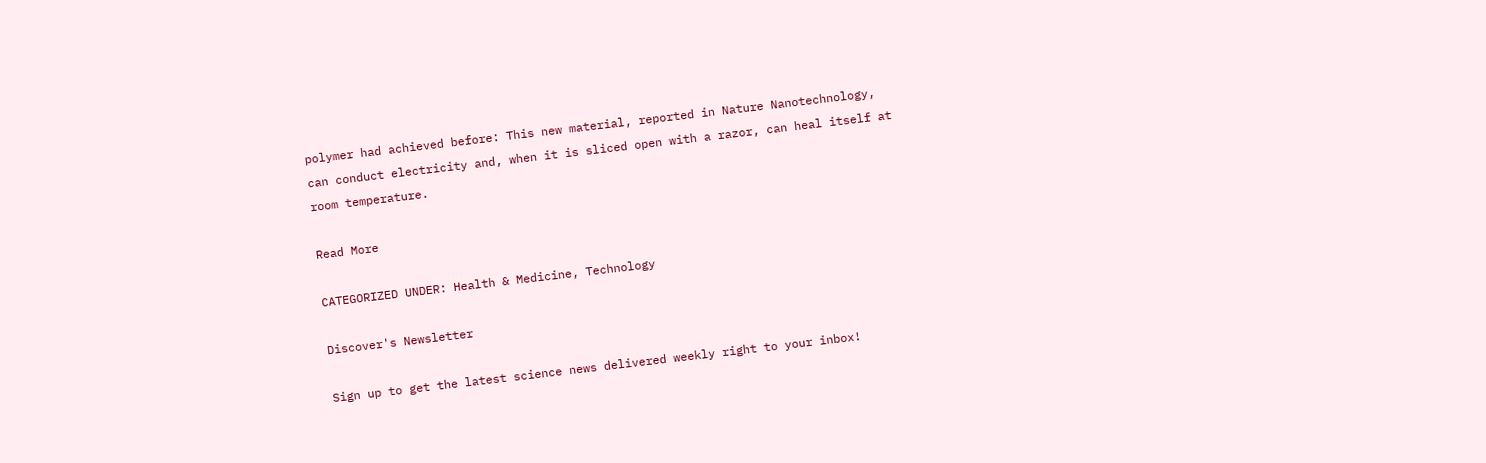polymer had achieved before: This new material, reported in Nature Nanotechnology, can conduct electricity and, when it is sliced open with a razor, can heal itself at room temperature.

Read More

CATEGORIZED UNDER: Health & Medicine, Technology

Discover's Newsletter

Sign up to get the latest science news delivered weekly right to your inbox!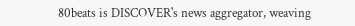80beats is DISCOVER's news aggregator, weaving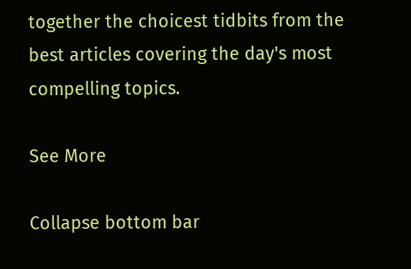together the choicest tidbits from the best articles covering the day's most compelling topics.

See More

Collapse bottom bar